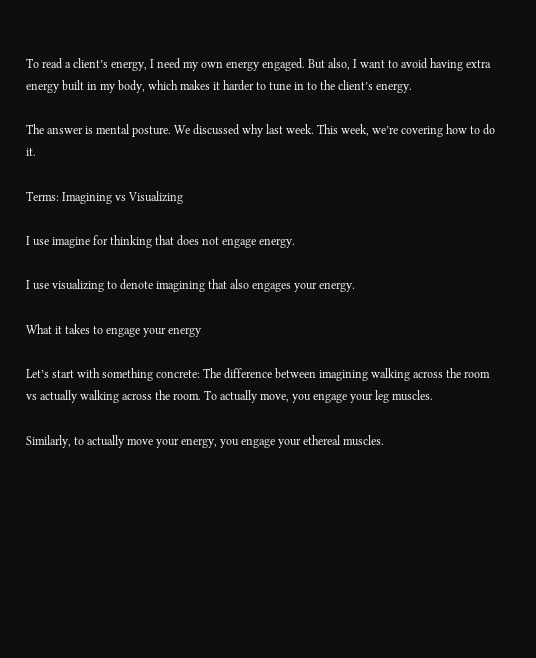To read a client’s energy, I need my own energy engaged. But also, I want to avoid having extra energy built in my body, which makes it harder to tune in to the client’s energy.

The answer is mental posture. We discussed why last week. This week, we’re covering how to do it.

Terms: Imagining vs Visualizing

I use imagine for thinking that does not engage energy.

I use visualizing to denote imagining that also engages your energy.

What it takes to engage your energy

Let’s start with something concrete: The difference between imagining walking across the room vs actually walking across the room. To actually move, you engage your leg muscles.

Similarly, to actually move your energy, you engage your ethereal muscles.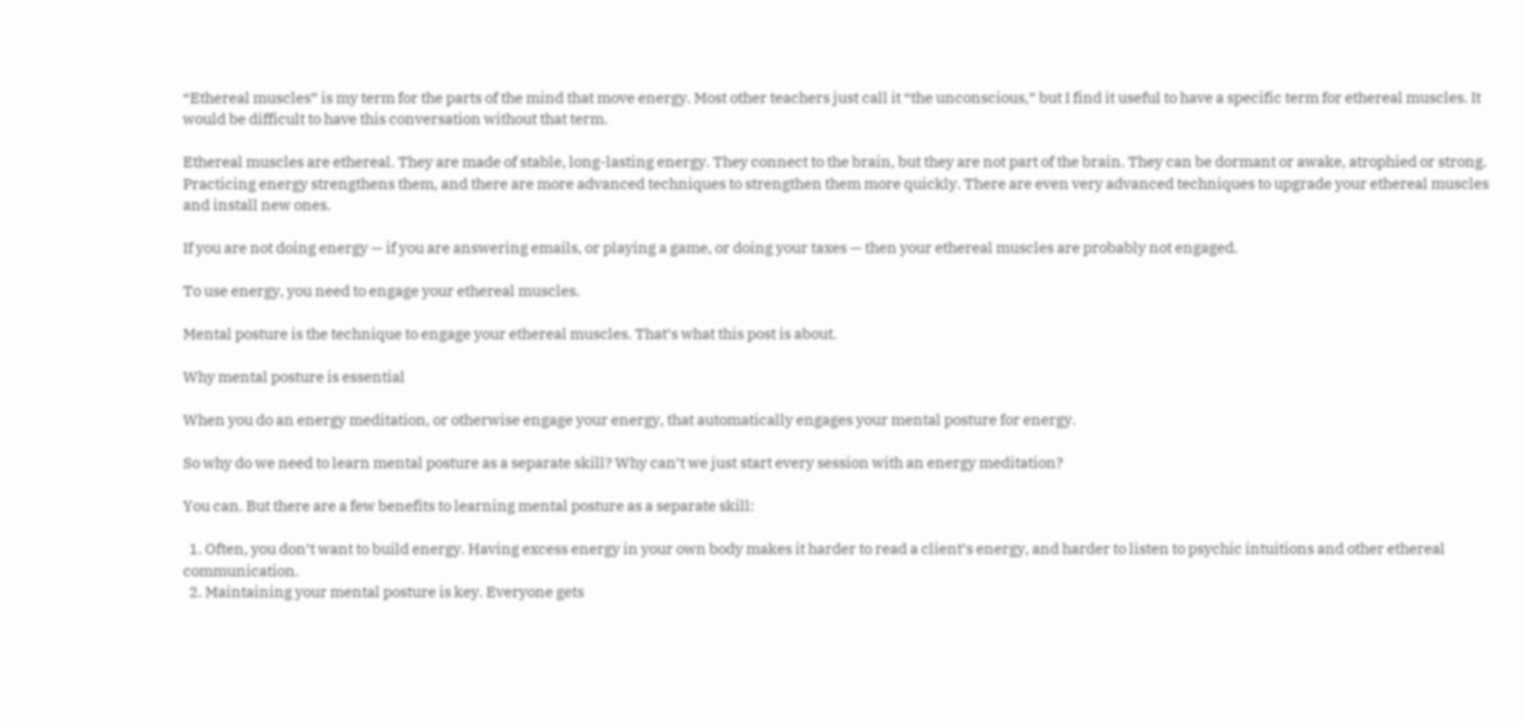“Ethereal muscles” is my term for the parts of the mind that move energy. Most other teachers just call it “the unconscious,” but I find it useful to have a specific term for ethereal muscles. It would be difficult to have this conversation without that term.

Ethereal muscles are ethereal. They are made of stable, long-lasting energy. They connect to the brain, but they are not part of the brain. They can be dormant or awake, atrophied or strong. Practicing energy strengthens them, and there are more advanced techniques to strengthen them more quickly. There are even very advanced techniques to upgrade your ethereal muscles and install new ones.

If you are not doing energy — if you are answering emails, or playing a game, or doing your taxes — then your ethereal muscles are probably not engaged.

To use energy, you need to engage your ethereal muscles.

Mental posture is the technique to engage your ethereal muscles. That’s what this post is about.

Why mental posture is essential

When you do an energy meditation, or otherwise engage your energy, that automatically engages your mental posture for energy.

So why do we need to learn mental posture as a separate skill? Why can’t we just start every session with an energy meditation?

You can. But there are a few benefits to learning mental posture as a separate skill:

  1. Often, you don’t want to build energy. Having excess energy in your own body makes it harder to read a client’s energy, and harder to listen to psychic intuitions and other ethereal communication.
  2. Maintaining your mental posture is key. Everyone gets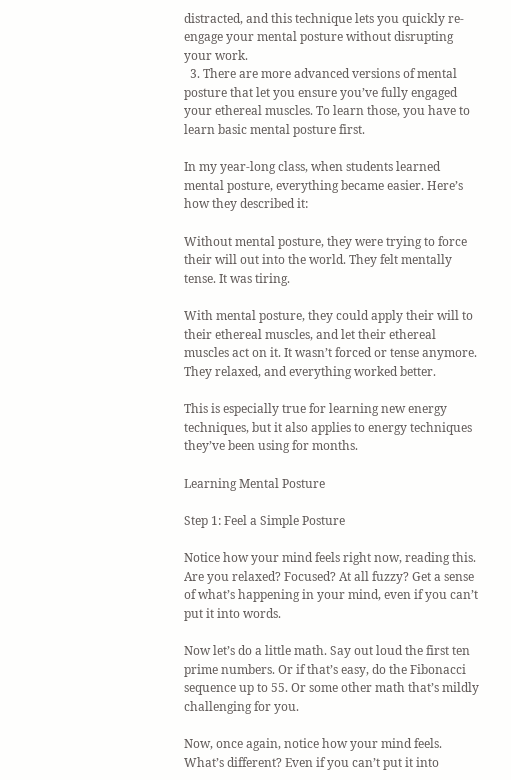distracted, and this technique lets you quickly re-engage your mental posture without disrupting your work.
  3. There are more advanced versions of mental posture that let you ensure you’ve fully engaged your ethereal muscles. To learn those, you have to learn basic mental posture first.

In my year-long class, when students learned mental posture, everything became easier. Here’s how they described it:

Without mental posture, they were trying to force their will out into the world. They felt mentally tense. It was tiring.

With mental posture, they could apply their will to their ethereal muscles, and let their ethereal muscles act on it. It wasn’t forced or tense anymore. They relaxed, and everything worked better.

This is especially true for learning new energy techniques, but it also applies to energy techniques they’ve been using for months.

Learning Mental Posture

Step 1: Feel a Simple Posture

Notice how your mind feels right now, reading this. Are you relaxed? Focused? At all fuzzy? Get a sense of what’s happening in your mind, even if you can’t put it into words.

Now let’s do a little math. Say out loud the first ten prime numbers. Or if that’s easy, do the Fibonacci sequence up to 55. Or some other math that’s mildly challenging for you.

Now, once again, notice how your mind feels. What’s different? Even if you can’t put it into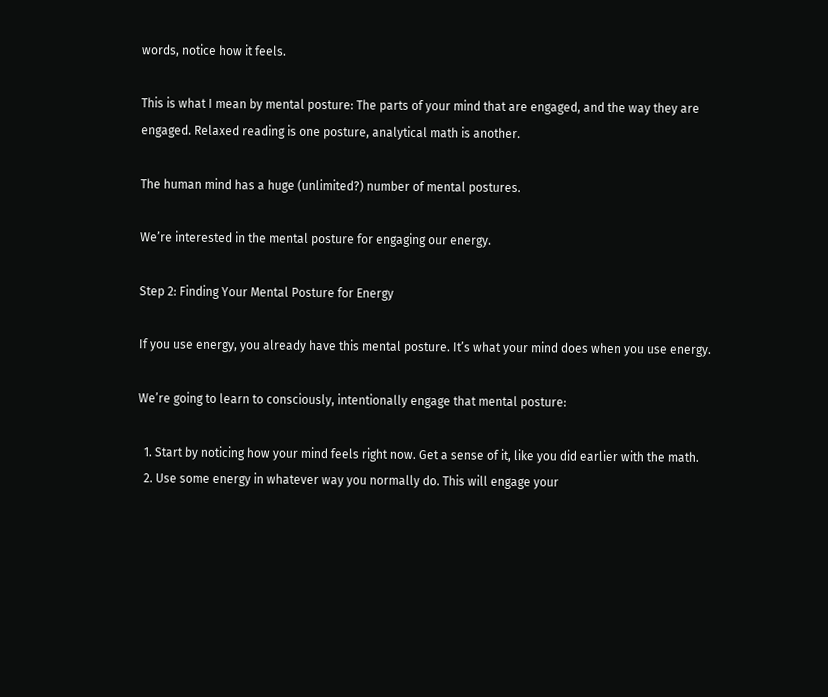words, notice how it feels.

This is what I mean by mental posture: The parts of your mind that are engaged, and the way they are engaged. Relaxed reading is one posture, analytical math is another.

The human mind has a huge (unlimited?) number of mental postures.

We’re interested in the mental posture for engaging our energy.

Step 2: Finding Your Mental Posture for Energy

If you use energy, you already have this mental posture. It’s what your mind does when you use energy.

We’re going to learn to consciously, intentionally engage that mental posture:

  1. Start by noticing how your mind feels right now. Get a sense of it, like you did earlier with the math.
  2. Use some energy in whatever way you normally do. This will engage your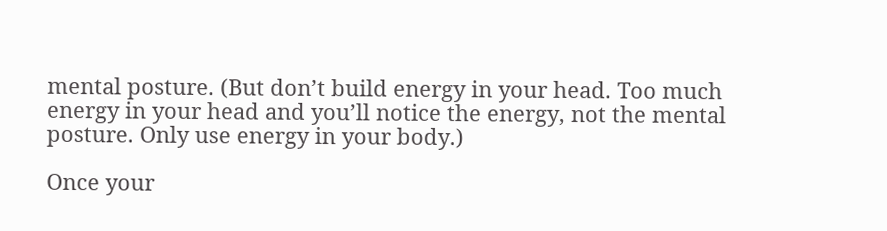mental posture. (But don’t build energy in your head. Too much energy in your head and you’ll notice the energy, not the mental posture. Only use energy in your body.)

Once your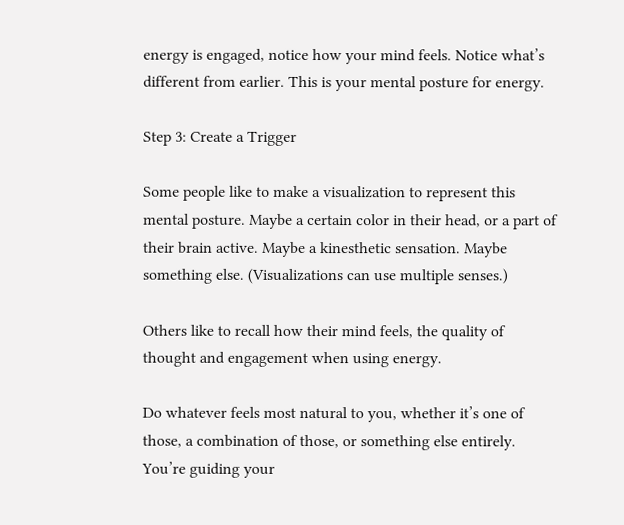energy is engaged, notice how your mind feels. Notice what’s different from earlier. This is your mental posture for energy.

Step 3: Create a Trigger

Some people like to make a visualization to represent this mental posture. Maybe a certain color in their head, or a part of their brain active. Maybe a kinesthetic sensation. Maybe something else. (Visualizations can use multiple senses.)

Others like to recall how their mind feels, the quality of thought and engagement when using energy.

Do whatever feels most natural to you, whether it’s one of those, a combination of those, or something else entirely. You’re guiding your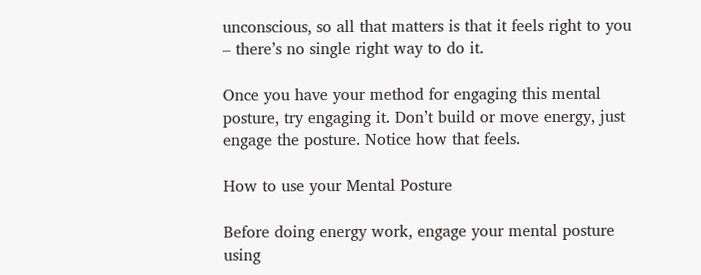unconscious, so all that matters is that it feels right to you – there’s no single right way to do it.

Once you have your method for engaging this mental posture, try engaging it. Don’t build or move energy, just engage the posture. Notice how that feels.

How to use your Mental Posture

Before doing energy work, engage your mental posture using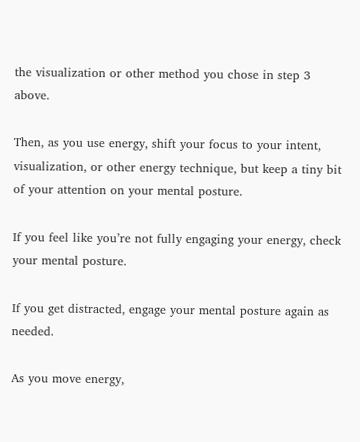the visualization or other method you chose in step 3 above.

Then, as you use energy, shift your focus to your intent, visualization, or other energy technique, but keep a tiny bit of your attention on your mental posture.

If you feel like you’re not fully engaging your energy, check your mental posture.

If you get distracted, engage your mental posture again as needed.

As you move energy,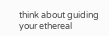think about guiding your ethereal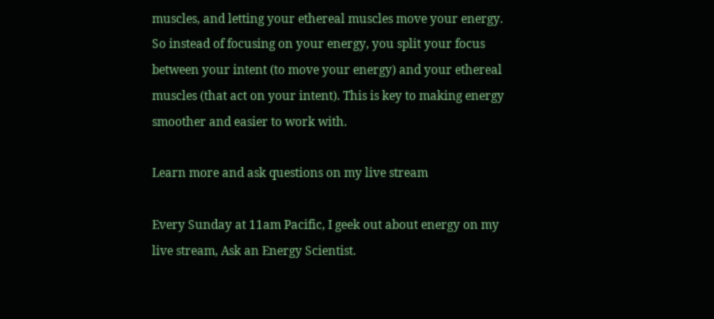muscles, and letting your ethereal muscles move your energy. So instead of focusing on your energy, you split your focus between your intent (to move your energy) and your ethereal muscles (that act on your intent). This is key to making energy smoother and easier to work with.

Learn more and ask questions on my live stream

Every Sunday at 11am Pacific, I geek out about energy on my live stream, Ask an Energy Scientist.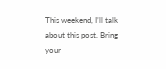This weekend, I’ll talk about this post. Bring your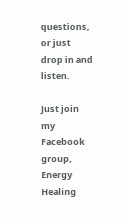questions, or just drop in and listen.

Just join my Facebook group, Energy Healing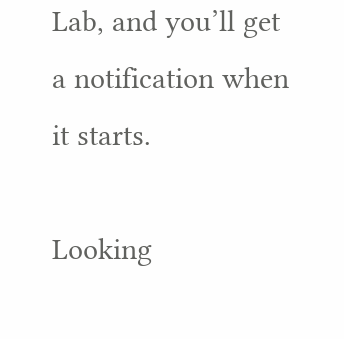Lab, and you’ll get a notification when it starts.

Looking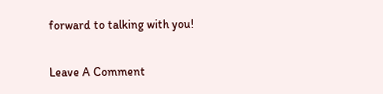forward to talking with you!

Leave A Comment